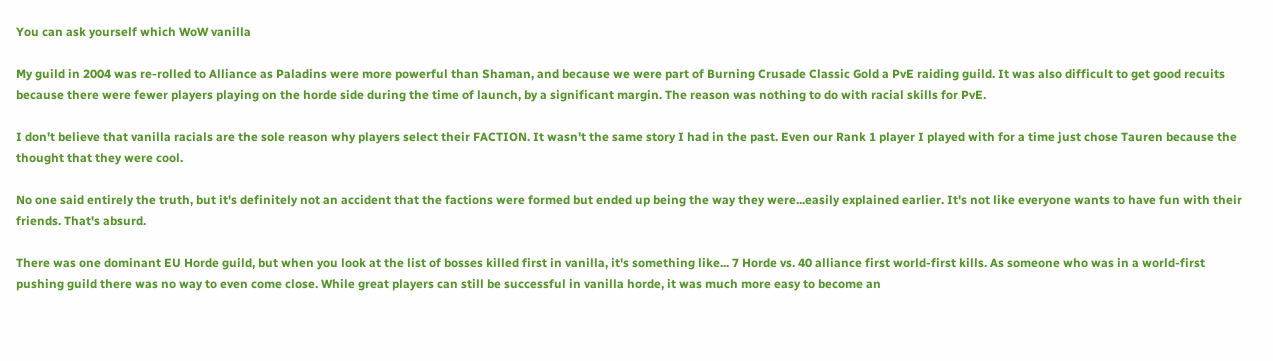You can ask yourself which WoW vanilla

My guild in 2004 was re-rolled to Alliance as Paladins were more powerful than Shaman, and because we were part of Burning Crusade Classic Gold a PvE raiding guild. It was also difficult to get good recuits because there were fewer players playing on the horde side during the time of launch, by a significant margin. The reason was nothing to do with racial skills for PvE.

I don't believe that vanilla racials are the sole reason why players select their FACTION. It wasn't the same story I had in the past. Even our Rank 1 player I played with for a time just chose Tauren because the thought that they were cool.

No one said entirely the truth, but it's definitely not an accident that the factions were formed but ended up being the way they were...easily explained earlier. It's not like everyone wants to have fun with their friends. That's absurd.

There was one dominant EU Horde guild, but when you look at the list of bosses killed first in vanilla, it's something like... 7 Horde vs. 40 alliance first world-first kills. As someone who was in a world-first pushing guild there was no way to even come close. While great players can still be successful in vanilla horde, it was much more easy to become an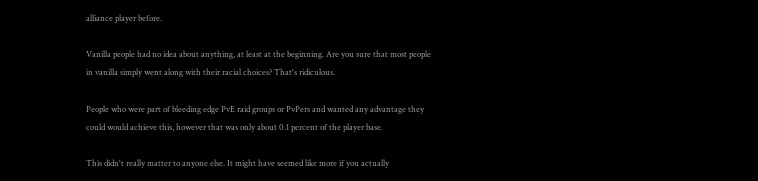alliance player before.

Vanilla people had no idea about anything, at least at the beginning. Are you sure that most people in vanilla simply went along with their racial choices? That's ridiculous.

People who were part of bleeding edge PvE raid groups or PvPers and wanted any advantage they could would achieve this, however that was only about 0.1 percent of the player base.

This didn't really matter to anyone else. It might have seemed like more if you actually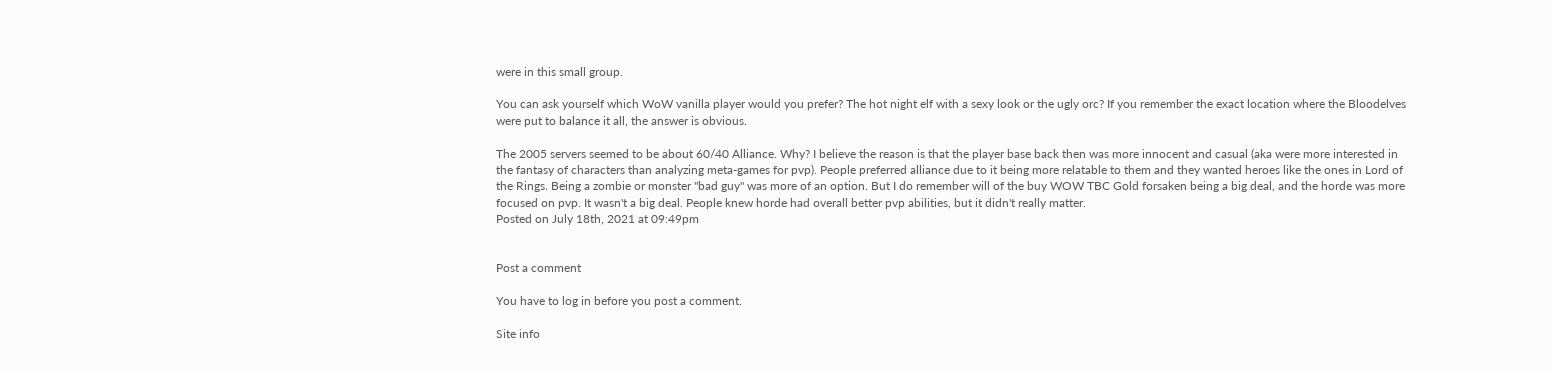were in this small group.

You can ask yourself which WoW vanilla player would you prefer? The hot night elf with a sexy look or the ugly orc? If you remember the exact location where the Bloodelves were put to balance it all, the answer is obvious.

The 2005 servers seemed to be about 60/40 Alliance. Why? I believe the reason is that the player base back then was more innocent and casual (aka were more interested in the fantasy of characters than analyzing meta-games for pvp). People preferred alliance due to it being more relatable to them and they wanted heroes like the ones in Lord of the Rings. Being a zombie or monster "bad guy" was more of an option. But I do remember will of the buy WOW TBC Gold forsaken being a big deal, and the horde was more focused on pvp. It wasn't a big deal. People knew horde had overall better pvp abilities, but it didn't really matter.
Posted on July 18th, 2021 at 09:49pm


Post a comment

You have to log in before you post a comment.

Site info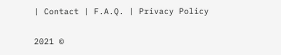| Contact | F.A.Q. | Privacy Policy

2021 ©